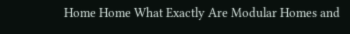Home Home What Exactly Are Modular Homes and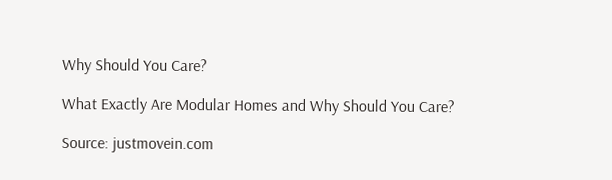Why Should You Care?

What Exactly Are Modular Homes and Why Should You Care?

Source: justmovein.com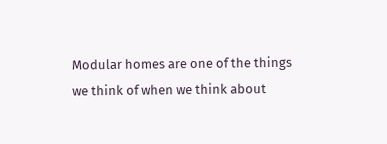Modular homes are one of the things we think of when we think about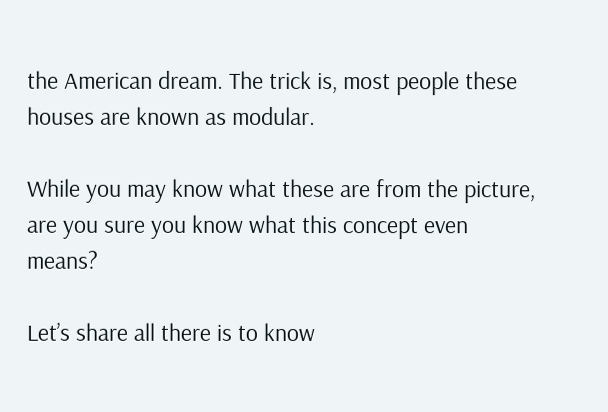the American dream. The trick is, most people these houses are known as modular.

While you may know what these are from the picture, are you sure you know what this concept even means?

Let’s share all there is to know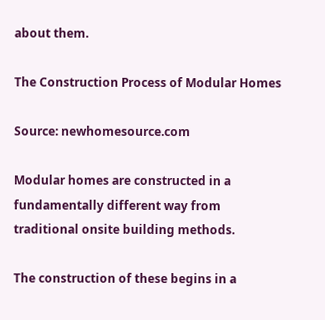about them.

The Construction Process of Modular Homes

Source: newhomesource.com

Modular homes are constructed in a fundamentally different way from traditional onsite building methods.

The construction of these begins in a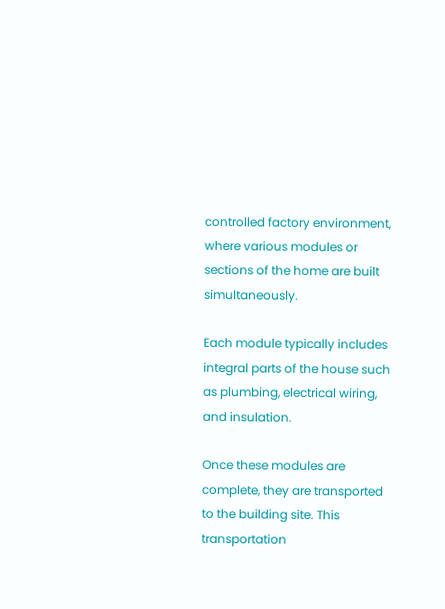controlled factory environment, where various modules or sections of the home are built simultaneously.

Each module typically includes integral parts of the house such as plumbing, electrical wiring, and insulation.

Once these modules are complete, they are transported to the building site. This transportation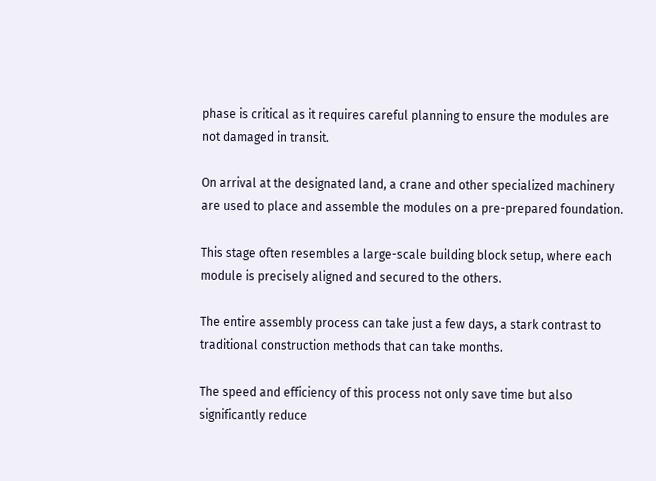phase is critical as it requires careful planning to ensure the modules are not damaged in transit.

On arrival at the designated land, a crane and other specialized machinery are used to place and assemble the modules on a pre-prepared foundation.

This stage often resembles a large-scale building block setup, where each module is precisely aligned and secured to the others.

The entire assembly process can take just a few days, a stark contrast to traditional construction methods that can take months.

The speed and efficiency of this process not only save time but also significantly reduce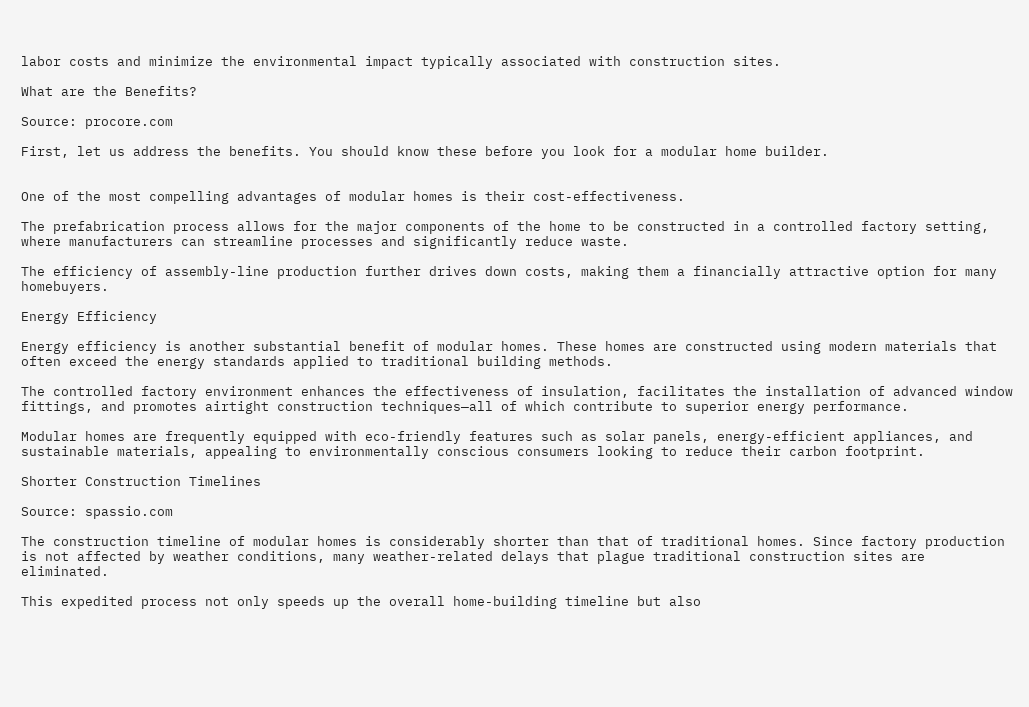labor costs and minimize the environmental impact typically associated with construction sites.

What are the Benefits?

Source: procore.com

First, let us address the benefits. You should know these before you look for a modular home builder.


One of the most compelling advantages of modular homes is their cost-effectiveness.

The prefabrication process allows for the major components of the home to be constructed in a controlled factory setting, where manufacturers can streamline processes and significantly reduce waste.

The efficiency of assembly-line production further drives down costs, making them a financially attractive option for many homebuyers.

Energy Efficiency

Energy efficiency is another substantial benefit of modular homes. These homes are constructed using modern materials that often exceed the energy standards applied to traditional building methods.

The controlled factory environment enhances the effectiveness of insulation, facilitates the installation of advanced window fittings, and promotes airtight construction techniques—all of which contribute to superior energy performance.

Modular homes are frequently equipped with eco-friendly features such as solar panels, energy-efficient appliances, and sustainable materials, appealing to environmentally conscious consumers looking to reduce their carbon footprint.

Shorter Construction Timelines

Source: spassio.com

The construction timeline of modular homes is considerably shorter than that of traditional homes. Since factory production is not affected by weather conditions, many weather-related delays that plague traditional construction sites are eliminated.

This expedited process not only speeds up the overall home-building timeline but also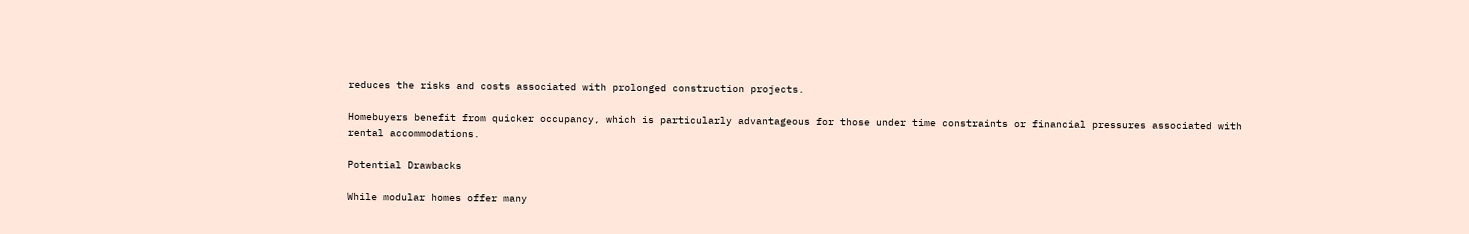reduces the risks and costs associated with prolonged construction projects.

Homebuyers benefit from quicker occupancy, which is particularly advantageous for those under time constraints or financial pressures associated with rental accommodations.

Potential Drawbacks

While modular homes offer many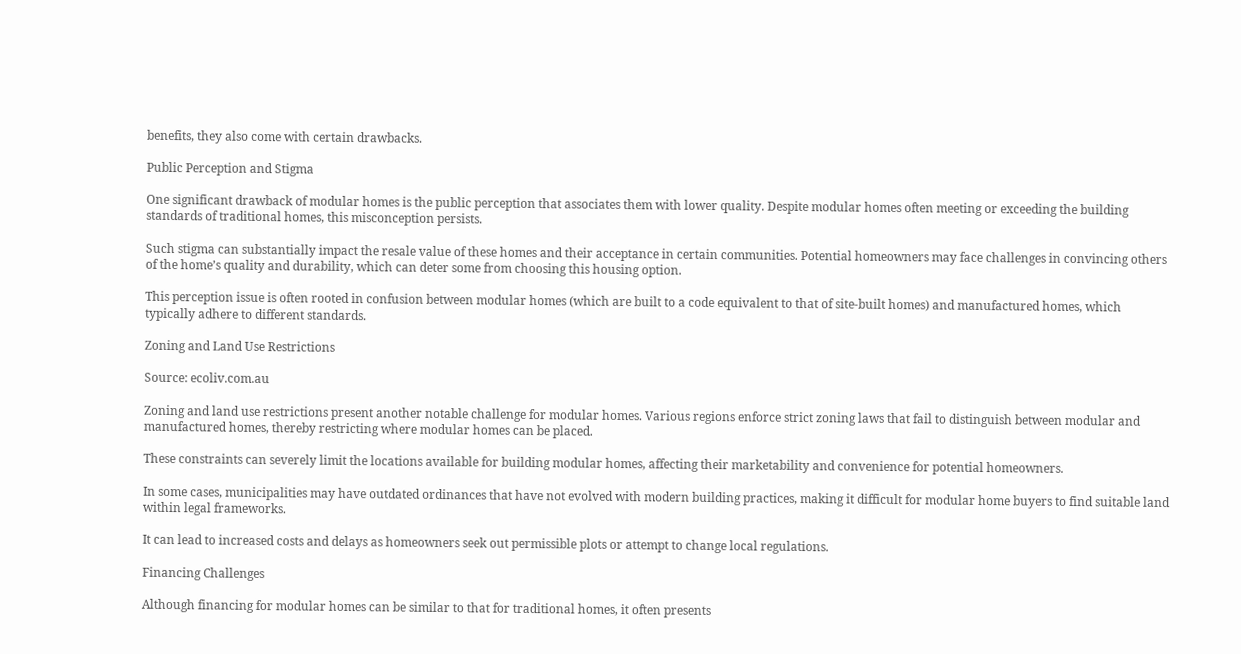benefits, they also come with certain drawbacks.

Public Perception and Stigma

One significant drawback of modular homes is the public perception that associates them with lower quality. Despite modular homes often meeting or exceeding the building standards of traditional homes, this misconception persists.

Such stigma can substantially impact the resale value of these homes and their acceptance in certain communities. Potential homeowners may face challenges in convincing others of the home’s quality and durability, which can deter some from choosing this housing option.

This perception issue is often rooted in confusion between modular homes (which are built to a code equivalent to that of site-built homes) and manufactured homes, which typically adhere to different standards.

Zoning and Land Use Restrictions

Source: ecoliv.com.au

Zoning and land use restrictions present another notable challenge for modular homes. Various regions enforce strict zoning laws that fail to distinguish between modular and manufactured homes, thereby restricting where modular homes can be placed.

These constraints can severely limit the locations available for building modular homes, affecting their marketability and convenience for potential homeowners.

In some cases, municipalities may have outdated ordinances that have not evolved with modern building practices, making it difficult for modular home buyers to find suitable land within legal frameworks.

It can lead to increased costs and delays as homeowners seek out permissible plots or attempt to change local regulations.

Financing Challenges

Although financing for modular homes can be similar to that for traditional homes, it often presents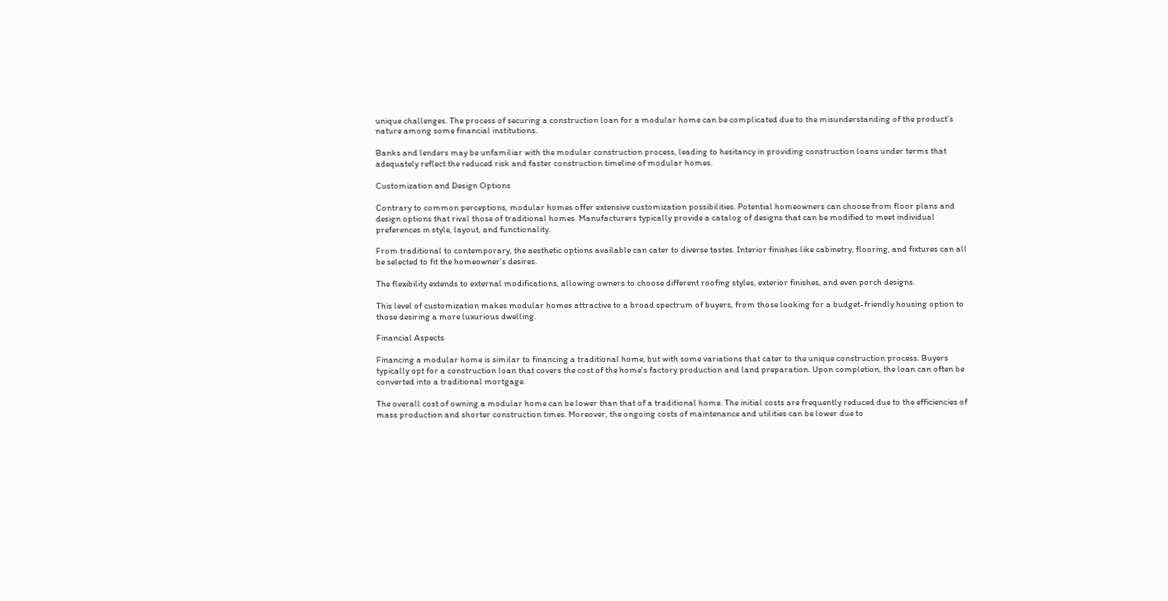unique challenges. The process of securing a construction loan for a modular home can be complicated due to the misunderstanding of the product’s nature among some financial institutions.

Banks and lenders may be unfamiliar with the modular construction process, leading to hesitancy in providing construction loans under terms that adequately reflect the reduced risk and faster construction timeline of modular homes.

Customization and Design Options

Contrary to common perceptions, modular homes offer extensive customization possibilities. Potential homeowners can choose from floor plans and design options that rival those of traditional homes. Manufacturers typically provide a catalog of designs that can be modified to meet individual preferences in style, layout, and functionality.

From traditional to contemporary, the aesthetic options available can cater to diverse tastes. Interior finishes like cabinetry, flooring, and fixtures can all be selected to fit the homeowner’s desires.

The flexibility extends to external modifications, allowing owners to choose different roofing styles, exterior finishes, and even porch designs.

This level of customization makes modular homes attractive to a broad spectrum of buyers, from those looking for a budget-friendly housing option to those desiring a more luxurious dwelling.

Financial Aspects

Financing a modular home is similar to financing a traditional home, but with some variations that cater to the unique construction process. Buyers typically opt for a construction loan that covers the cost of the home’s factory production and land preparation. Upon completion, the loan can often be converted into a traditional mortgage.

The overall cost of owning a modular home can be lower than that of a traditional home. The initial costs are frequently reduced due to the efficiencies of mass production and shorter construction times. Moreover, the ongoing costs of maintenance and utilities can be lower due to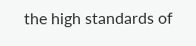the high standards of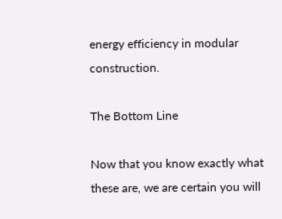energy efficiency in modular construction.

The Bottom Line

Now that you know exactly what these are, we are certain you will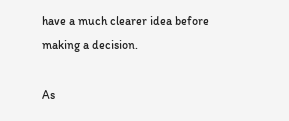have a much clearer idea before making a decision.

As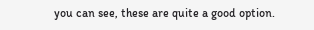you can see, these are quite a good option.